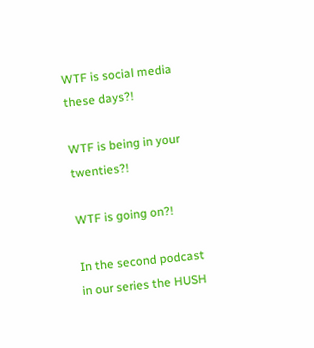WTF is social media these days?!

WTF is being in your twenties?!

WTF is going on?!

In the second podcast in our series the HUSH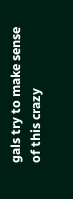gals try to make sense of this crazy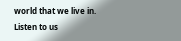world that we live in. Listen to us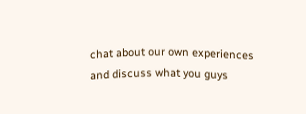chat about our own experiences and discuss what you guys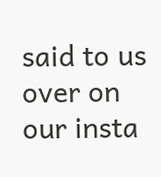said to us over on our insta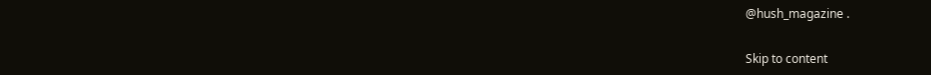@hush_magazine .


Skip to content